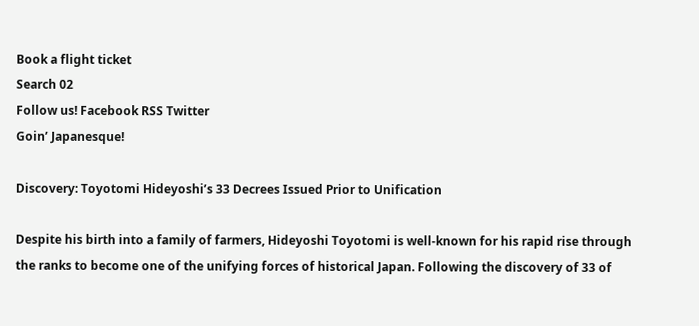Book a flight ticket
Search 02
Follow us! Facebook RSS Twitter
Goin’ Japanesque!

Discovery: Toyotomi Hideyoshi’s 33 Decrees Issued Prior to Unification

Despite his birth into a family of farmers, Hideyoshi Toyotomi is well-known for his rapid rise through the ranks to become one of the unifying forces of historical Japan. Following the discovery of 33 of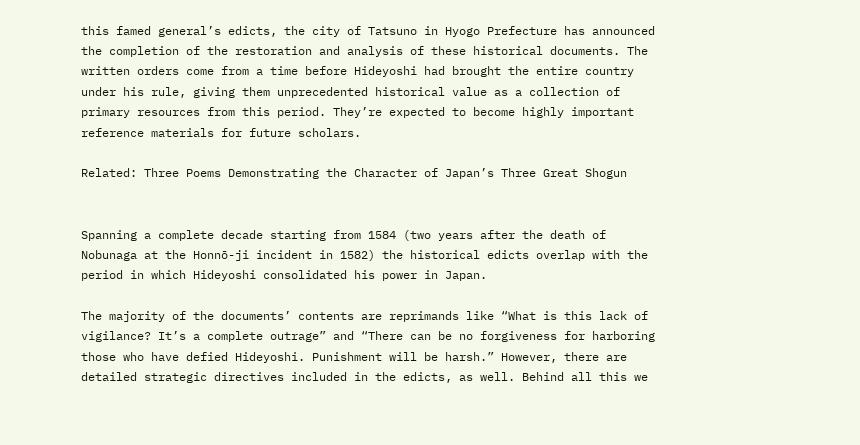this famed general’s edicts, the city of Tatsuno in Hyogo Prefecture has announced the completion of the restoration and analysis of these historical documents. The written orders come from a time before Hideyoshi had brought the entire country under his rule, giving them unprecedented historical value as a collection of primary resources from this period. They’re expected to become highly important reference materials for future scholars.

Related: Three Poems Demonstrating the Character of Japan’s Three Great Shogun


Spanning a complete decade starting from 1584 (two years after the death of Nobunaga at the Honnō-ji incident in 1582) the historical edicts overlap with the period in which Hideyoshi consolidated his power in Japan.

The majority of the documents’ contents are reprimands like “What is this lack of vigilance? It’s a complete outrage” and “There can be no forgiveness for harboring those who have defied Hideyoshi. Punishment will be harsh.” However, there are detailed strategic directives included in the edicts, as well. Behind all this we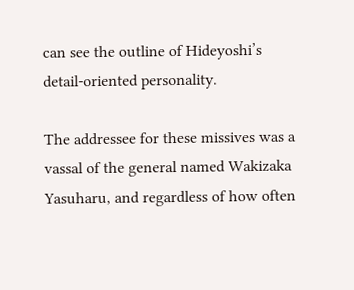can see the outline of Hideyoshi’s detail-oriented personality.

The addressee for these missives was a vassal of the general named Wakizaka Yasuharu, and regardless of how often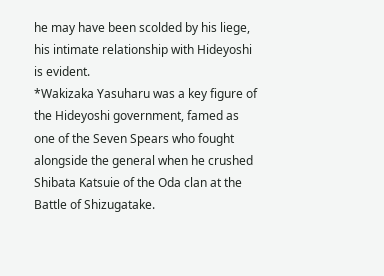he may have been scolded by his liege, his intimate relationship with Hideyoshi is evident.
*Wakizaka Yasuharu was a key figure of the Hideyoshi government, famed as one of the Seven Spears who fought alongside the general when he crushed Shibata Katsuie of the Oda clan at the Battle of Shizugatake.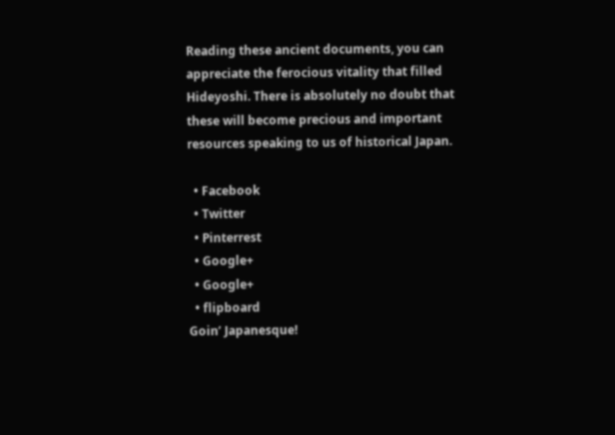Reading these ancient documents, you can appreciate the ferocious vitality that filled Hideyoshi. There is absolutely no doubt that these will become precious and important resources speaking to us of historical Japan.

  • Facebook
  • Twitter
  • Pinterrest
  • Google+
  • Google+
  • flipboard
Goin’ Japanesque!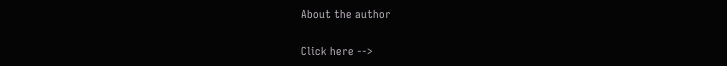About the author

Click here -->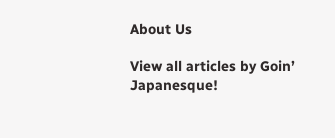About Us

View all articles by Goin’ Japanesque!